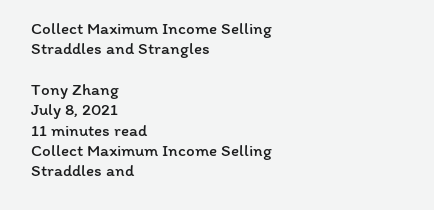Collect Maximum Income Selling Straddles and Strangles

Tony Zhang
July 8, 2021
11 minutes read
Collect Maximum Income Selling Straddles and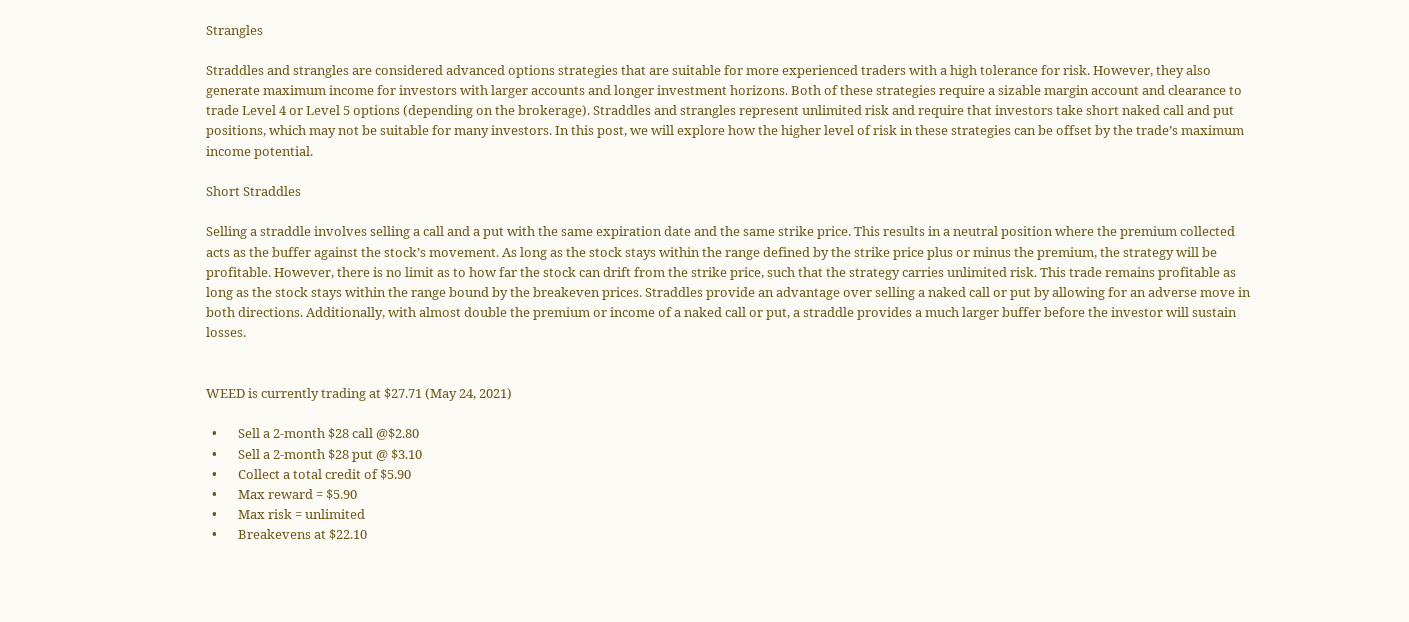Strangles

Straddles and strangles are considered advanced options strategies that are suitable for more experienced traders with a high tolerance for risk. However, they also generate maximum income for investors with larger accounts and longer investment horizons. Both of these strategies require a sizable margin account and clearance to trade Level 4 or Level 5 options (depending on the brokerage). Straddles and strangles represent unlimited risk and require that investors take short naked call and put positions, which may not be suitable for many investors. In this post, we will explore how the higher level of risk in these strategies can be offset by the trade’s maximum income potential.

Short Straddles

Selling a straddle involves selling a call and a put with the same expiration date and the same strike price. This results in a neutral position where the premium collected acts as the buffer against the stock’s movement. As long as the stock stays within the range defined by the strike price plus or minus the premium, the strategy will be profitable. However, there is no limit as to how far the stock can drift from the strike price, such that the strategy carries unlimited risk. This trade remains profitable as long as the stock stays within the range bound by the breakeven prices. Straddles provide an advantage over selling a naked call or put by allowing for an adverse move in both directions. Additionally, with almost double the premium or income of a naked call or put, a straddle provides a much larger buffer before the investor will sustain losses.


WEED is currently trading at $27.71 (May 24, 2021)

  •       Sell a 2-month $28 call @$2.80
  •       Sell a 2-month $28 put @ $3.10
  •       Collect a total credit of $5.90
  •       Max reward = $5.90
  •       Max risk = unlimited
  •       Breakevens at $22.10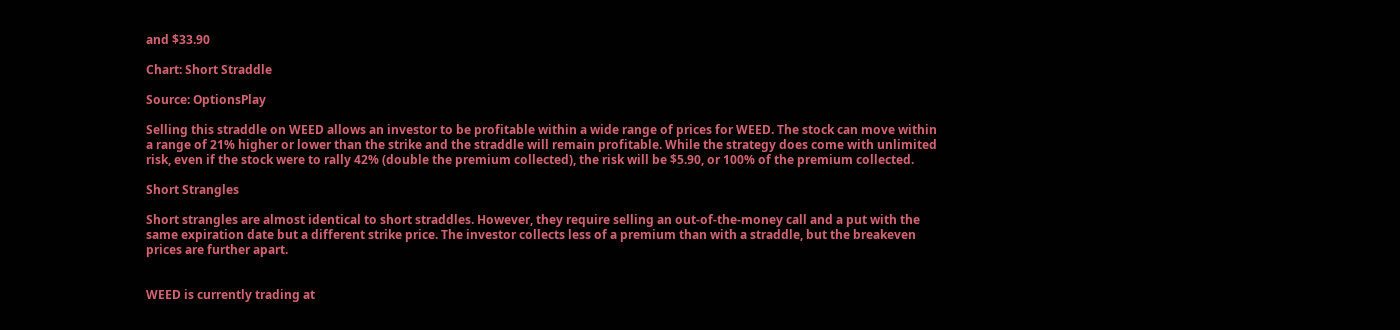and $33.90

Chart: Short Straddle

Source: OptionsPlay

Selling this straddle on WEED allows an investor to be profitable within a wide range of prices for WEED. The stock can move within a range of 21% higher or lower than the strike and the straddle will remain profitable. While the strategy does come with unlimited risk, even if the stock were to rally 42% (double the premium collected), the risk will be $5.90, or 100% of the premium collected.

Short Strangles

Short strangles are almost identical to short straddles. However, they require selling an out-of-the-money call and a put with the same expiration date but a different strike price. The investor collects less of a premium than with a straddle, but the breakeven prices are further apart.


WEED is currently trading at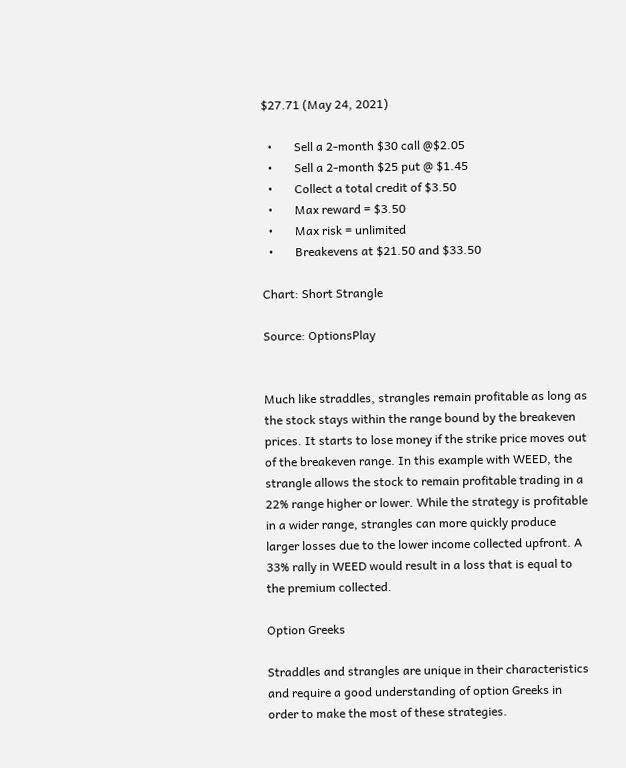$27.71 (May 24, 2021)

  •       Sell a 2-month $30 call @$2.05
  •       Sell a 2-month $25 put @ $1.45
  •       Collect a total credit of $3.50
  •       Max reward = $3.50
  •       Max risk = unlimited
  •       Breakevens at $21.50 and $33.50

Chart: Short Strangle

Source: OptionsPlay


Much like straddles, strangles remain profitable as long as the stock stays within the range bound by the breakeven prices. It starts to lose money if the strike price moves out of the breakeven range. In this example with WEED, the strangle allows the stock to remain profitable trading in a 22% range higher or lower. While the strategy is profitable in a wider range, strangles can more quickly produce larger losses due to the lower income collected upfront. A 33% rally in WEED would result in a loss that is equal to the premium collected.

Option Greeks

Straddles and strangles are unique in their characteristics and require a good understanding of option Greeks in order to make the most of these strategies.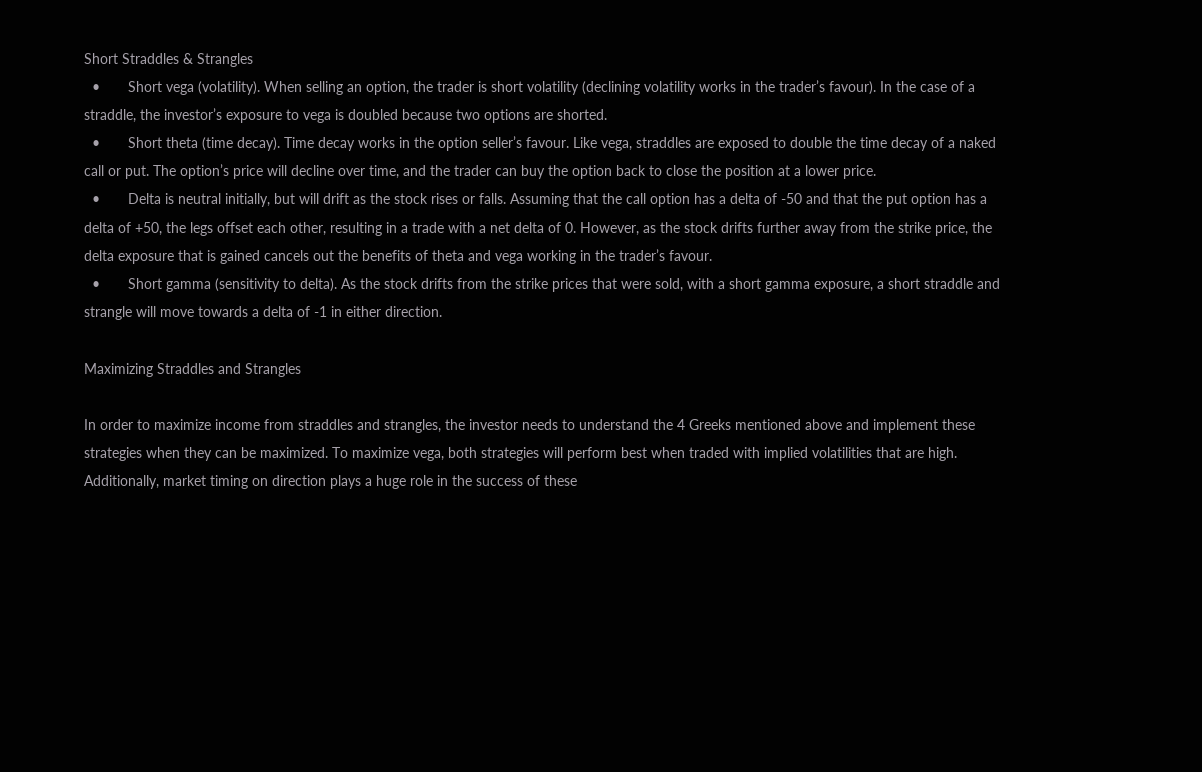Short Straddles & Strangles
  •       Short vega (volatility). When selling an option, the trader is short volatility (declining volatility works in the trader’s favour). In the case of a straddle, the investor’s exposure to vega is doubled because two options are shorted.
  •       Short theta (time decay). Time decay works in the option seller’s favour. Like vega, straddles are exposed to double the time decay of a naked call or put. The option’s price will decline over time, and the trader can buy the option back to close the position at a lower price.
  •       Delta is neutral initially, but will drift as the stock rises or falls. Assuming that the call option has a delta of -50 and that the put option has a delta of +50, the legs offset each other, resulting in a trade with a net delta of 0. However, as the stock drifts further away from the strike price, the delta exposure that is gained cancels out the benefits of theta and vega working in the trader’s favour.
  •       Short gamma (sensitivity to delta). As the stock drifts from the strike prices that were sold, with a short gamma exposure, a short straddle and strangle will move towards a delta of -1 in either direction.

Maximizing Straddles and Strangles

In order to maximize income from straddles and strangles, the investor needs to understand the 4 Greeks mentioned above and implement these strategies when they can be maximized. To maximize vega, both strategies will perform best when traded with implied volatilities that are high. Additionally, market timing on direction plays a huge role in the success of these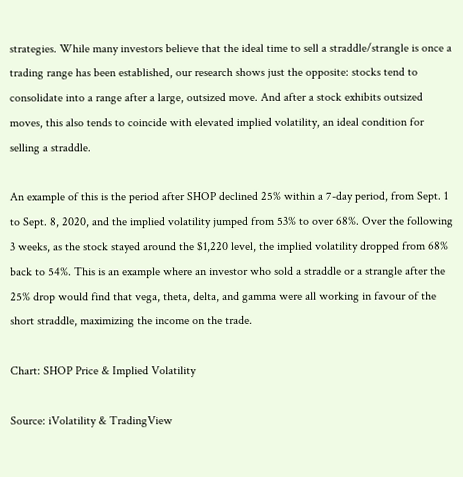strategies. While many investors believe that the ideal time to sell a straddle/strangle is once a trading range has been established, our research shows just the opposite: stocks tend to consolidate into a range after a large, outsized move. And after a stock exhibits outsized moves, this also tends to coincide with elevated implied volatility, an ideal condition for selling a straddle.

An example of this is the period after SHOP declined 25% within a 7-day period, from Sept. 1 to Sept. 8, 2020, and the implied volatility jumped from 53% to over 68%. Over the following 3 weeks, as the stock stayed around the $1,220 level, the implied volatility dropped from 68% back to 54%. This is an example where an investor who sold a straddle or a strangle after the 25% drop would find that vega, theta, delta, and gamma were all working in favour of the short straddle, maximizing the income on the trade.

Chart: SHOP Price & Implied Volatility

Source: iVolatility & TradingView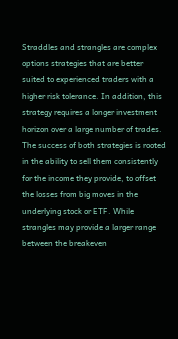Straddles and strangles are complex options strategies that are better suited to experienced traders with a higher risk tolerance. In addition, this strategy requires a longer investment horizon over a large number of trades. The success of both strategies is rooted in the ability to sell them consistently for the income they provide, to offset the losses from big moves in the underlying stock or ETF. While strangles may provide a larger range between the breakeven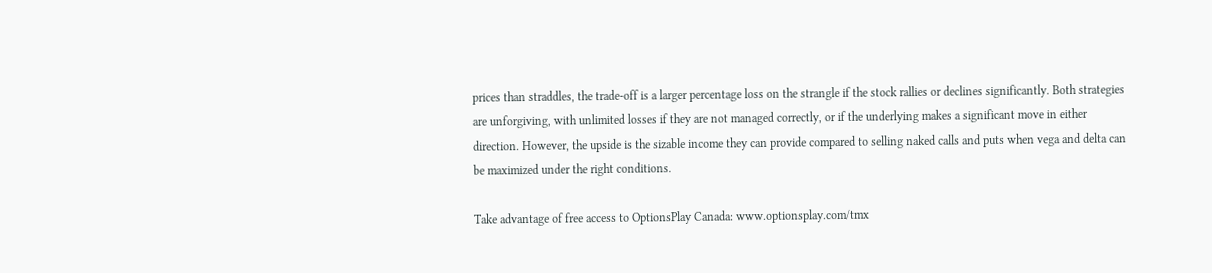prices than straddles, the trade-off is a larger percentage loss on the strangle if the stock rallies or declines significantly. Both strategies are unforgiving, with unlimited losses if they are not managed correctly, or if the underlying makes a significant move in either direction. However, the upside is the sizable income they can provide compared to selling naked calls and puts when vega and delta can be maximized under the right conditions.

Take advantage of free access to OptionsPlay Canada: www.optionsplay.com/tmx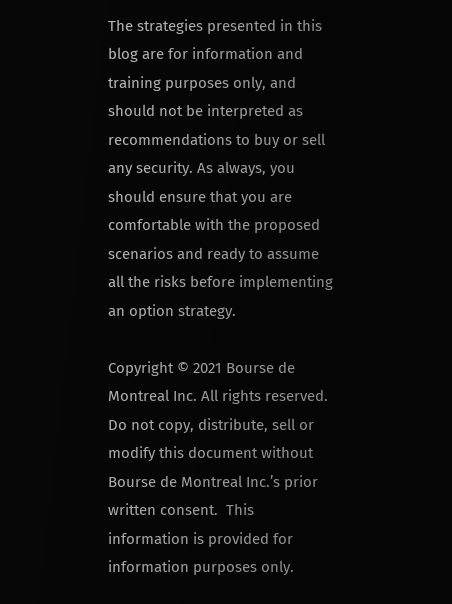The strategies presented in this blog are for information and training purposes only, and should not be interpreted as recommendations to buy or sell any security. As always, you should ensure that you are comfortable with the proposed scenarios and ready to assume all the risks before implementing an option strategy.

Copyright © 2021 Bourse de Montreal Inc. All rights reserved. Do not copy, distribute, sell or modify this document without Bourse de Montreal Inc.’s prior written consent.  This information is provided for information purposes only.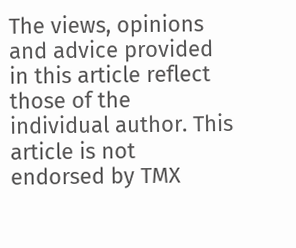The views, opinions and advice provided in this article reflect those of the individual author. This article is not endorsed by TMX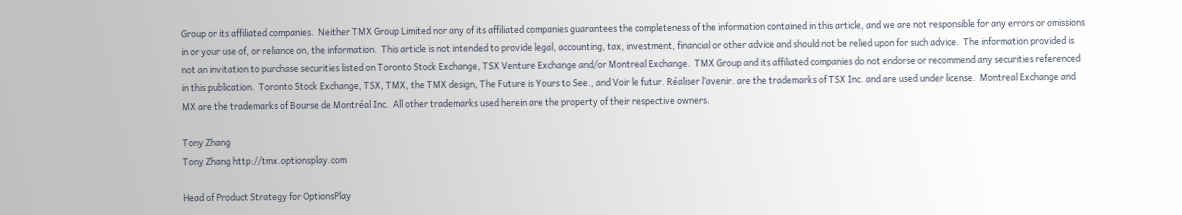Group or its affiliated companies.  Neither TMX Group Limited nor any of its affiliated companies guarantees the completeness of the information contained in this article, and we are not responsible for any errors or omissions in or your use of, or reliance on, the information.  This article is not intended to provide legal, accounting, tax, investment, financial or other advice and should not be relied upon for such advice.  The information provided is not an invitation to purchase securities listed on Toronto Stock Exchange, TSX Venture Exchange and/or Montreal Exchange.  TMX Group and its affiliated companies do not endorse or recommend any securities referenced in this publication.  Toronto Stock Exchange, TSX, TMX, the TMX design, The Future is Yours to See., and Voir le futur. Réaliser l’avenir. are the trademarks of TSX Inc. and are used under license.  Montreal Exchange and MX are the trademarks of Bourse de Montréal Inc.  All other trademarks used herein are the property of their respective owners.

Tony Zhang
Tony Zhang http://tmx.optionsplay.com

Head of Product Strategy for OptionsPlay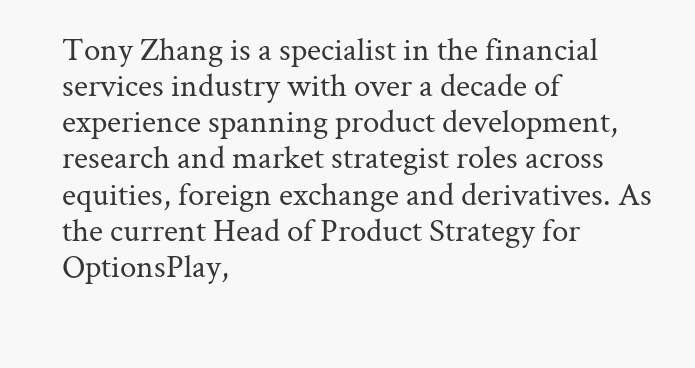Tony Zhang is a specialist in the financial services industry with over a decade of experience spanning product development, research and market strategist roles across equities, foreign exchange and derivatives. As the current Head of Product Strategy for OptionsPlay,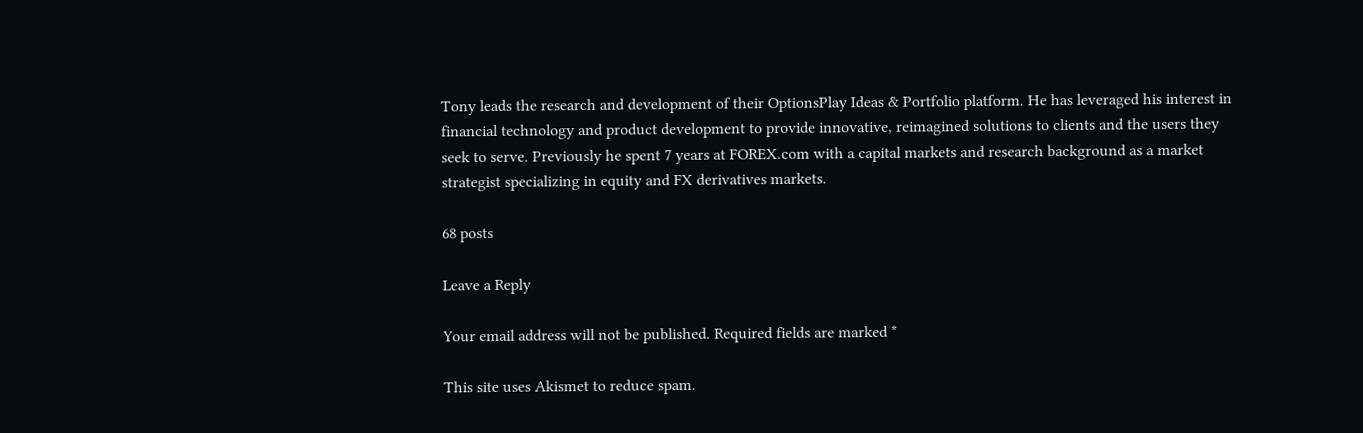Tony leads the research and development of their OptionsPlay Ideas & Portfolio platform. He has leveraged his interest in financial technology and product development to provide innovative, reimagined solutions to clients and the users they seek to serve. Previously he spent 7 years at FOREX.com with a capital markets and research background as a market strategist specializing in equity and FX derivatives markets.

68 posts

Leave a Reply

Your email address will not be published. Required fields are marked *

This site uses Akismet to reduce spam.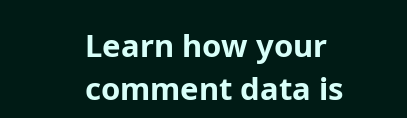Learn how your comment data is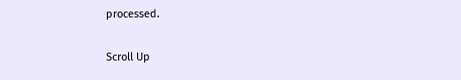processed.

Scroll Up